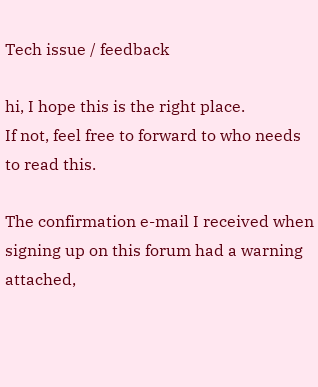Tech issue / feedback

hi, I hope this is the right place.
If not, feel free to forward to who needs to read this.

The confirmation e-mail I received when signing up on this forum had a warning attached,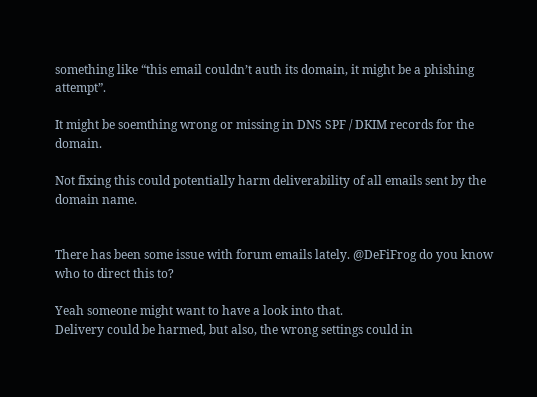something like “this email couldn’t auth its domain, it might be a phishing attempt”.

It might be soemthing wrong or missing in DNS SPF / DKIM records for the domain.

Not fixing this could potentially harm deliverability of all emails sent by the domain name.


There has been some issue with forum emails lately. @DeFiFrog do you know who to direct this to?

Yeah someone might want to have a look into that.
Delivery could be harmed, but also, the wrong settings could in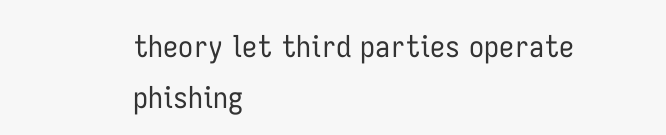theory let third parties operate phishing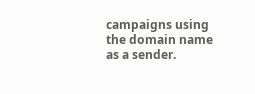campaigns using the domain name as a sender.